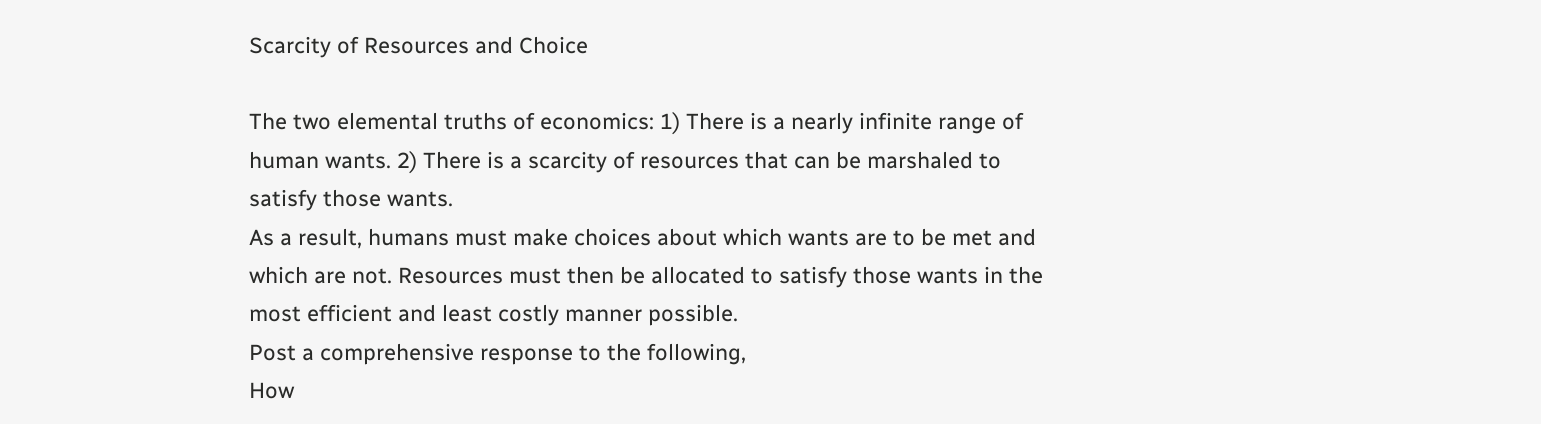Scarcity of Resources and Choice

The two elemental truths of economics: 1) There is a nearly infinite range of human wants. 2) There is a scarcity of resources that can be marshaled to satisfy those wants.
As a result, humans must make choices about which wants are to be met and which are not. Resources must then be allocated to satisfy those wants in the most efficient and least costly manner possible.
Post a comprehensive response to the following,
How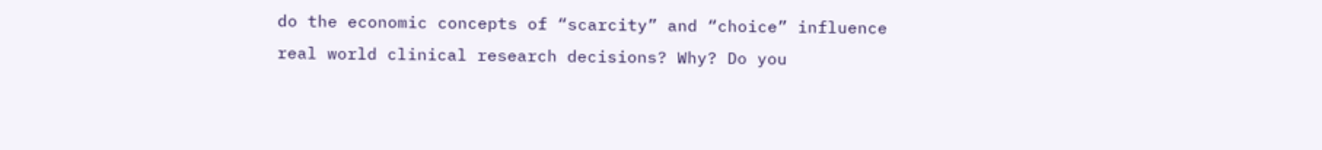do the economic concepts of “scarcity” and “choice” influence real world clinical research decisions? Why? Do you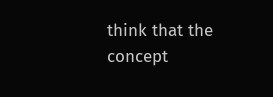think that the concept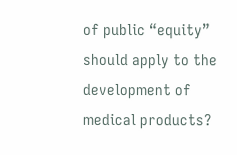of public “equity” should apply to the development of medical products?